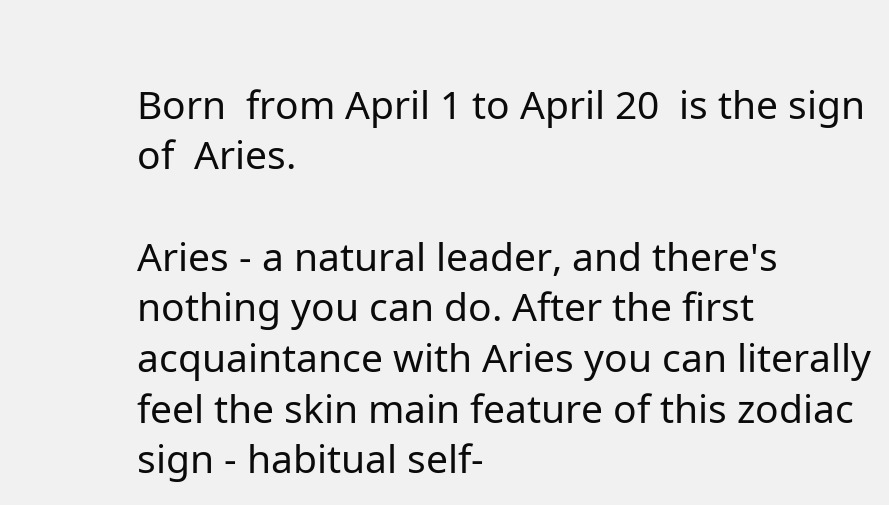Born  from April 1 to April 20  is the sign of  Aries.

Aries - a natural leader, and there's nothing you can do. After the first acquaintance with Aries you can literally feel the skin main feature of this zodiac sign - habitual self-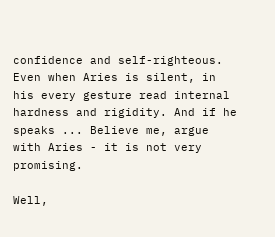confidence and self-righteous. Even when Aries is silent, in his every gesture read internal hardness and rigidity. And if he speaks ... Believe me, argue with Aries - it is not very promising.

Well,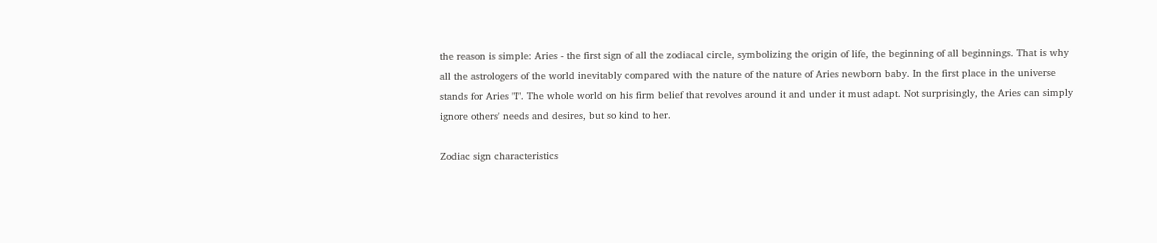the reason is simple: Aries - the first sign of all the zodiacal circle, symbolizing the origin of life, the beginning of all beginnings. That is why all the astrologers of the world inevitably compared with the nature of the nature of Aries newborn baby. In the first place in the universe stands for Aries "I". The whole world on his firm belief that revolves around it and under it must adapt. Not surprisingly, the Aries can simply ignore others' needs and desires, but so kind to her.

Zodiac sign characteristics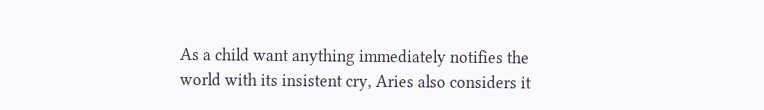As a child want anything immediately notifies the world with its insistent cry, Aries also considers it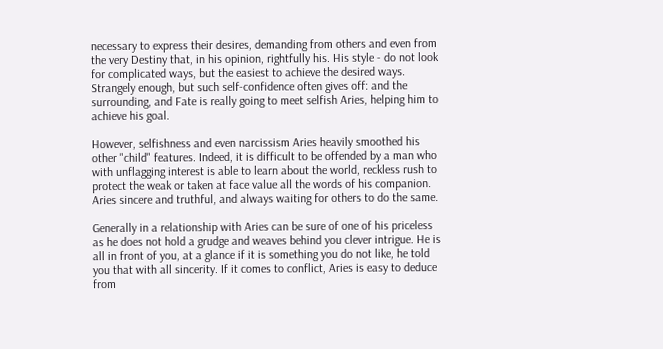necessary to express their desires, demanding from others and even from the very Destiny that, in his opinion, rightfully his. His style - do not look for complicated ways, but the easiest to achieve the desired ways. Strangely enough, but such self-confidence often gives off: and the surrounding, and Fate is really going to meet selfish Aries, helping him to achieve his goal.

However, selfishness and even narcissism Aries heavily smoothed his other "child" features. Indeed, it is difficult to be offended by a man who with unflagging interest is able to learn about the world, reckless rush to protect the weak or taken at face value all the words of his companion. Aries sincere and truthful, and always waiting for others to do the same.

Generally in a relationship with Aries can be sure of one of his priceless as he does not hold a grudge and weaves behind you clever intrigue. He is all in front of you, at a glance if it is something you do not like, he told you that with all sincerity. If it comes to conflict, Aries is easy to deduce from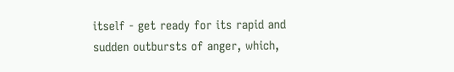itself - get ready for its rapid and sudden outbursts of anger, which,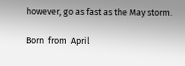however, go as fast as the May storm.

Born  from  April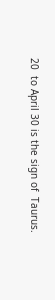20  to April 30 is the sign of  Taurus.